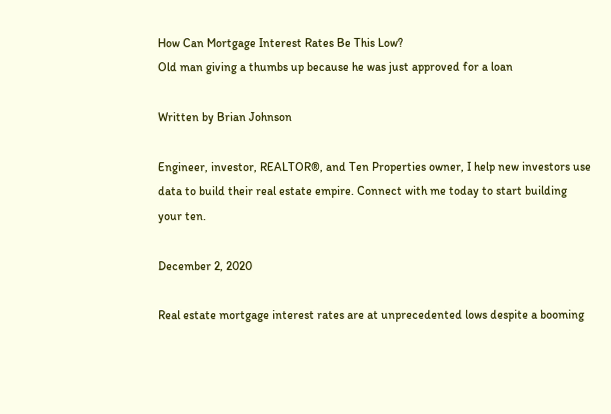How Can Mortgage Interest Rates Be This Low?
Old man giving a thumbs up because he was just approved for a loan

Written by Brian Johnson

Engineer, investor, REALTOR®, and Ten Properties owner, I help new investors use data to build their real estate empire. Connect with me today to start building your ten.

December 2, 2020

Real estate mortgage interest rates are at unprecedented lows despite a booming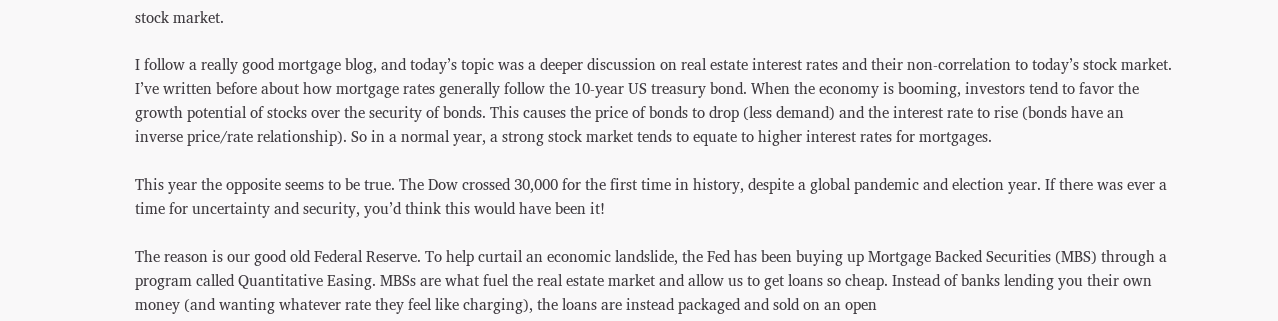stock market.

I follow a really good mortgage blog, and today’s topic was a deeper discussion on real estate interest rates and their non-correlation to today’s stock market. I’ve written before about how mortgage rates generally follow the 10-year US treasury bond. When the economy is booming, investors tend to favor the growth potential of stocks over the security of bonds. This causes the price of bonds to drop (less demand) and the interest rate to rise (bonds have an inverse price/rate relationship). So in a normal year, a strong stock market tends to equate to higher interest rates for mortgages.

This year the opposite seems to be true. The Dow crossed 30,000 for the first time in history, despite a global pandemic and election year. If there was ever a time for uncertainty and security, you’d think this would have been it!

The reason is our good old Federal Reserve. To help curtail an economic landslide, the Fed has been buying up Mortgage Backed Securities (MBS) through a program called Quantitative Easing. MBSs are what fuel the real estate market and allow us to get loans so cheap. Instead of banks lending you their own money (and wanting whatever rate they feel like charging), the loans are instead packaged and sold on an open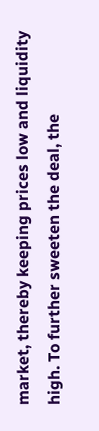market, thereby keeping prices low and liquidity high. To further sweeten the deal, the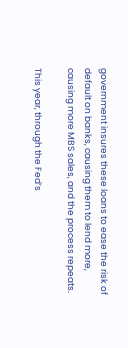government insures these loans to ease the risk of default on banks, causing them to lend more, causing more MBS sales, and the process repeats.

This year, through the Fed’s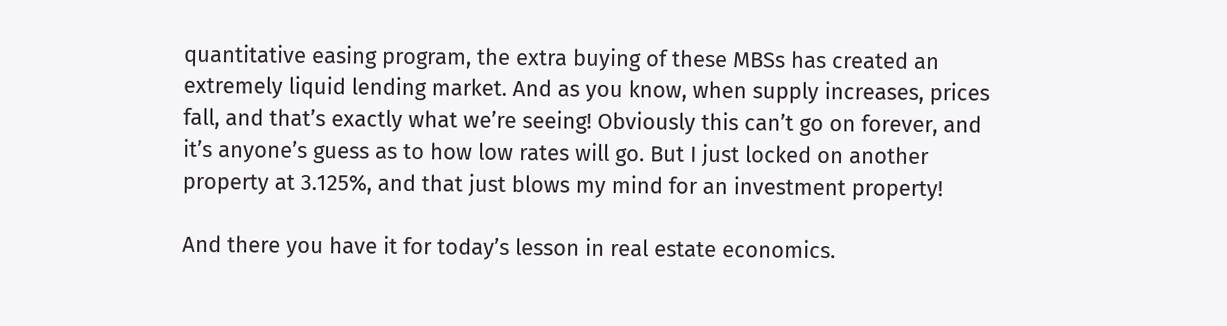quantitative easing program, the extra buying of these MBSs has created an extremely liquid lending market. And as you know, when supply increases, prices fall, and that’s exactly what we’re seeing! Obviously this can’t go on forever, and it’s anyone’s guess as to how low rates will go. But I just locked on another property at 3.125%, and that just blows my mind for an investment property!

And there you have it for today’s lesson in real estate economics.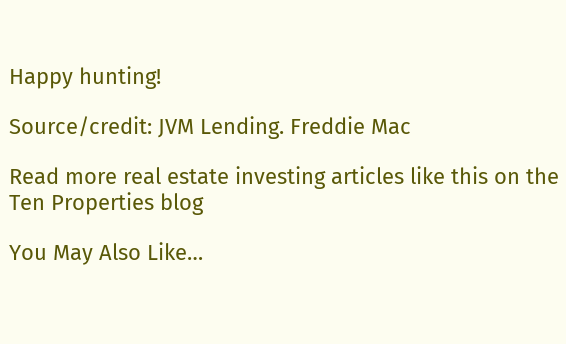Happy hunting!

Source/credit: JVM Lending. Freddie Mac

Read more real estate investing articles like this on the Ten Properties blog

You May Also Like…